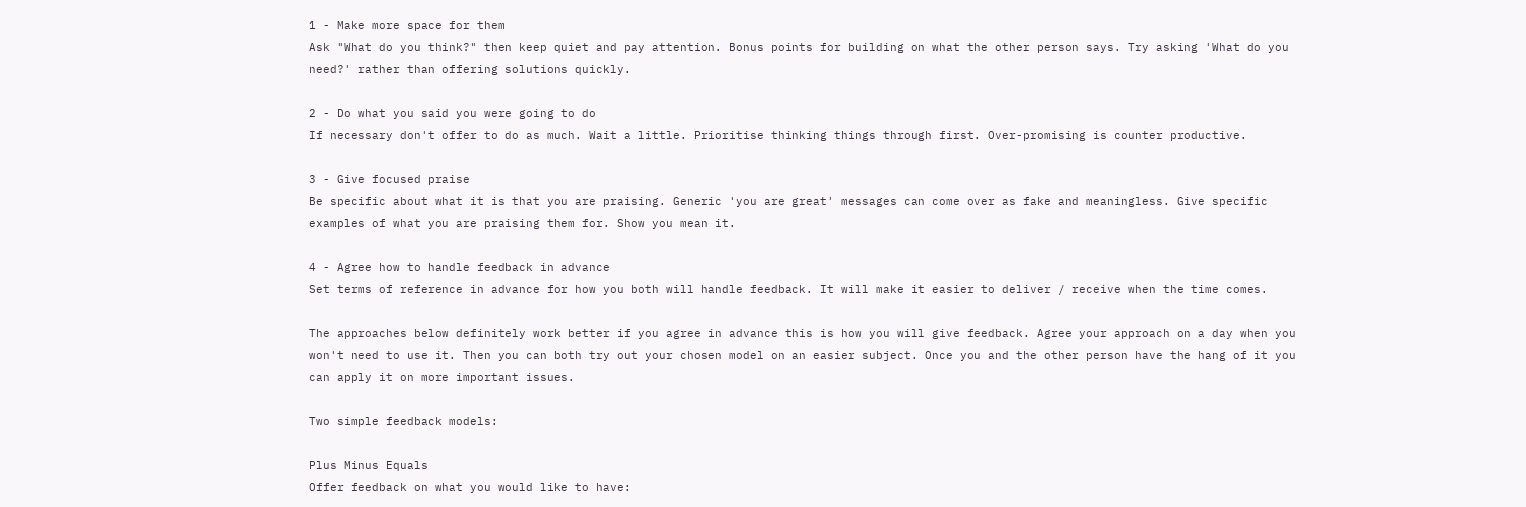1 - Make more space for them
Ask "What do you think?" then keep quiet and pay attention. Bonus points for building on what the other person says. Try asking 'What do you need?' rather than offering solutions quickly.

2 - Do what you said you were going to do
If necessary don't offer to do as much. Wait a little. Prioritise thinking things through first. Over-promising is counter productive.

3 - Give focused praise
Be specific about what it is that you are praising. Generic 'you are great' messages can come over as fake and meaningless. Give specific examples of what you are praising them for. Show you mean it.

4 - Agree how to handle feedback in advance
Set terms of reference in advance for how you both will handle feedback. It will make it easier to deliver / receive when the time comes.

The approaches below definitely work better if you agree in advance this is how you will give feedback. Agree your approach on a day when you won't need to use it. Then you can both try out your chosen model on an easier subject. Once you and the other person have the hang of it you can apply it on more important issues.

Two simple feedback models:

Plus Minus Equals
Offer feedback on what you would like to have: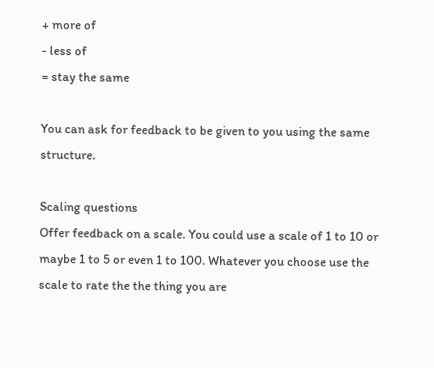+ more of
- less of
= stay the same

You can ask for feedback to be given to you using the same structure.

Scaling questions
Offer feedback on a scale. You could use a scale of 1 to 10 or maybe 1 to 5 or even 1 to 100. Whatever you choose use the scale to rate the the thing you are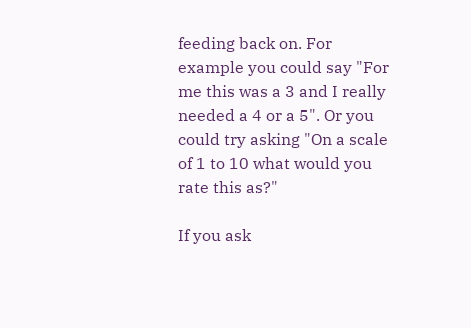feeding back on. For example you could say "For me this was a 3 and I really needed a 4 or a 5". Or you could try asking "On a scale of 1 to 10 what would you rate this as?"

If you ask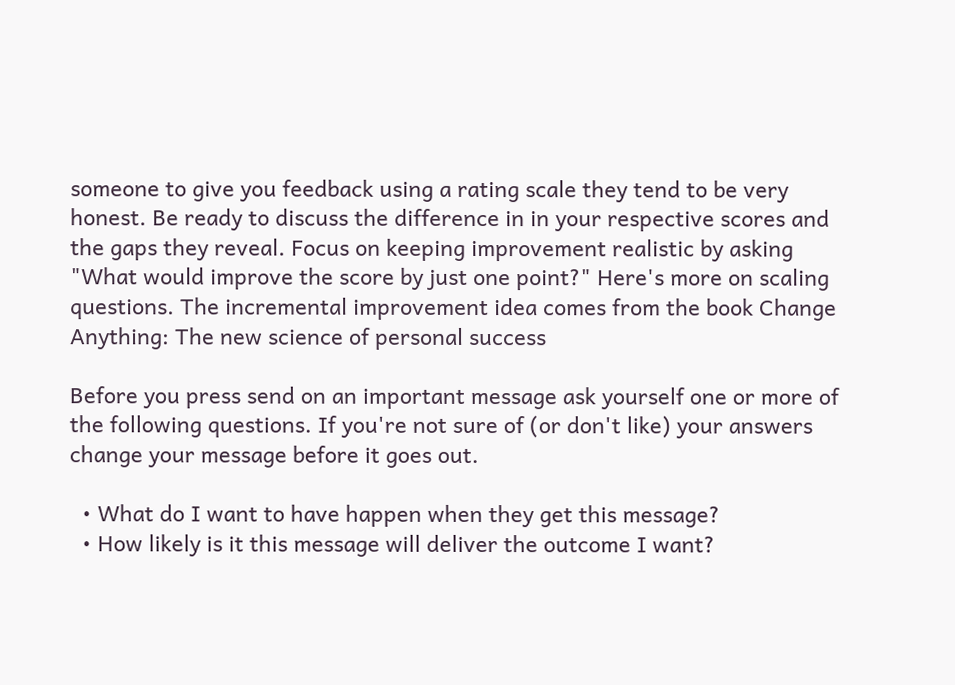someone to give you feedback using a rating scale they tend to be very honest. Be ready to discuss the difference in in your respective scores and the gaps they reveal. Focus on keeping improvement realistic by asking "What would improve the score by just one point?" Here's more on scaling questions. The incremental improvement idea comes from the book Change Anything: The new science of personal success

Before you press send on an important message ask yourself one or more of the following questions. If you're not sure of (or don't like) your answers change your message before it goes out.

  • What do I want to have happen when they get this message?
  • How likely is it this message will deliver the outcome I want?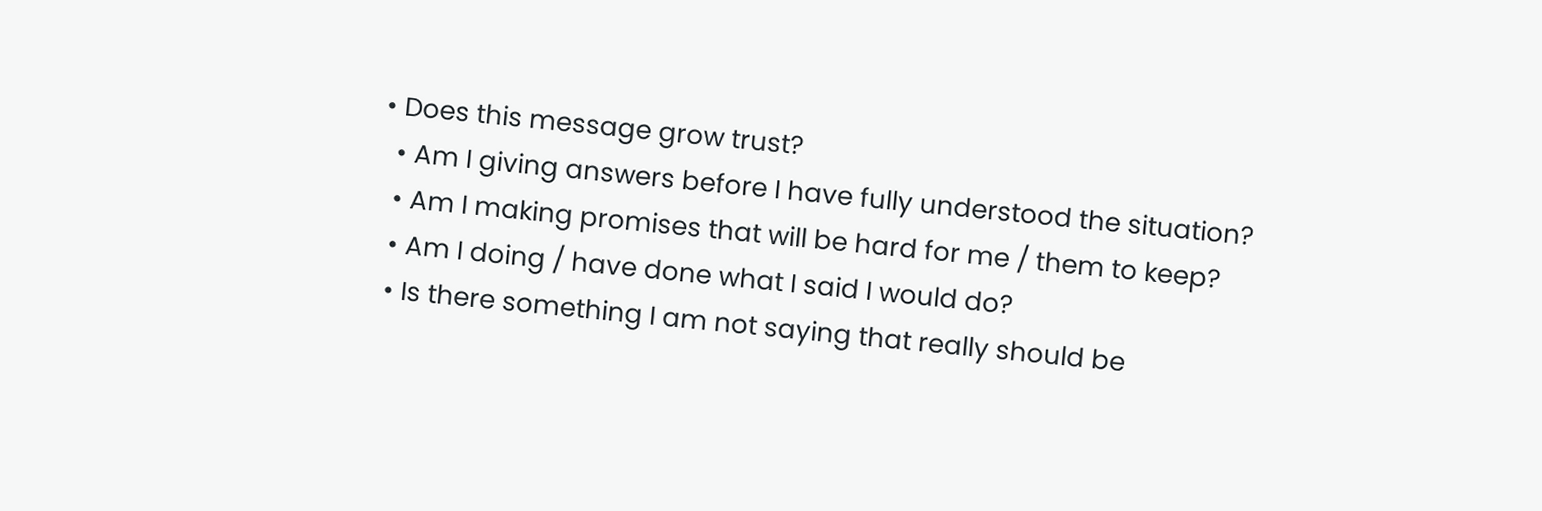• Does this message grow trust?
  • Am I giving answers before I have fully understood the situation?
  • Am I making promises that will be hard for me / them to keep?
  • Am I doing / have done what I said I would do?
  • Is there something I am not saying that really should be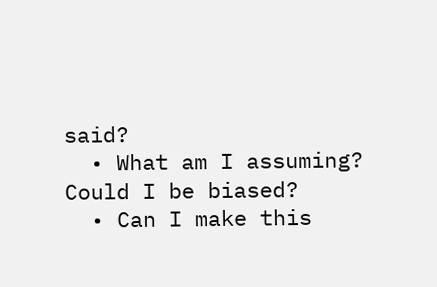said?
  • What am I assuming? Could I be biased?
  • Can I make this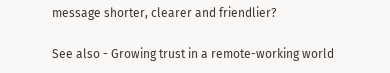message shorter, clearer and friendlier?

See also - Growing trust in a remote-working world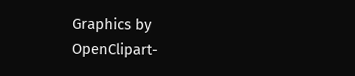Graphics by  OpenClipart-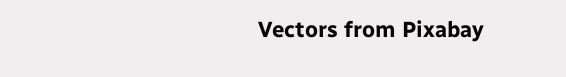Vectors from Pixabay